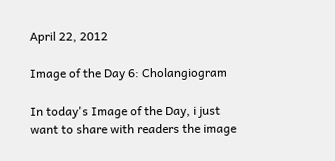April 22, 2012

Image of the Day 6: Cholangiogram

In today's Image of the Day, i just want to share with readers the image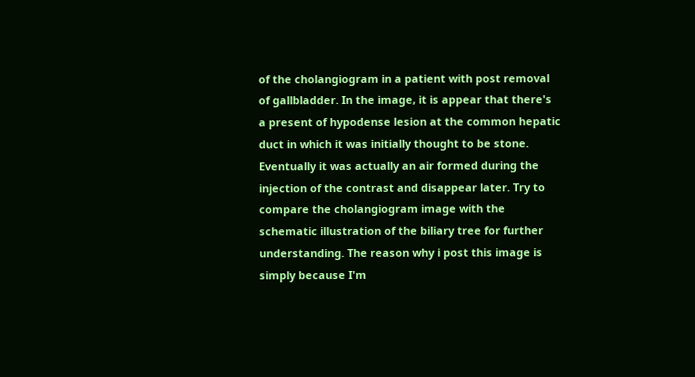of the cholangiogram in a patient with post removal of gallbladder. In the image, it is appear that there's a present of hypodense lesion at the common hepatic duct in which it was initially thought to be stone. Eventually it was actually an air formed during the injection of the contrast and disappear later. Try to compare the cholangiogram image with the schematic illustration of the biliary tree for further understanding. The reason why i post this image is simply because I'm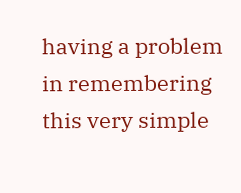having a problem in remembering this very simple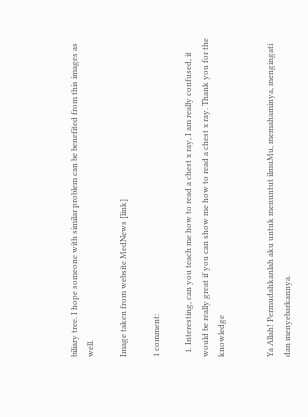biliary tree. I hope someone with similar problem can be benefited from this images as well.

Image taken from website MedNews [link]

1 comment:

  1. Interesting, can you teach me how to read a chest x ray, I am really confused, it would be really great if you can show me how to read a chest x ray. Thank you for the knowledge


Ya Allah! Permudahkanlah aku untuk menuntut ilmuMu, memahaminya, mengingati dan menyebarkannya.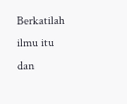Berkatilah ilmu itu dan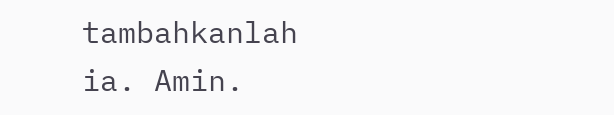tambahkanlah ia. Amin.